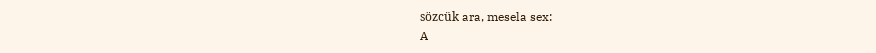sözcük ara, mesela sex:
A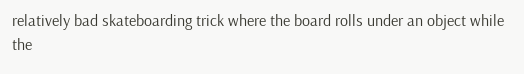relatively bad skateboarding trick where the board rolls under an object while the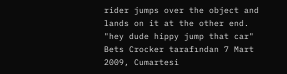rider jumps over the object and lands on it at the other end.
"hey dude hippy jump that car"
Bets Crocker tarafından 7 Mart 2009, Cumartesi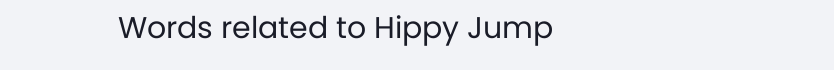Words related to Hippy Jump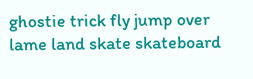ghostie trick fly jump over lame land skate skateboard